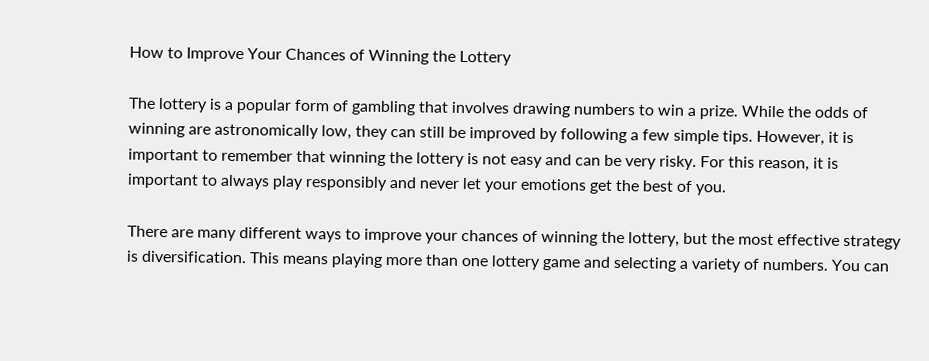How to Improve Your Chances of Winning the Lottery

The lottery is a popular form of gambling that involves drawing numbers to win a prize. While the odds of winning are astronomically low, they can still be improved by following a few simple tips. However, it is important to remember that winning the lottery is not easy and can be very risky. For this reason, it is important to always play responsibly and never let your emotions get the best of you.

There are many different ways to improve your chances of winning the lottery, but the most effective strategy is diversification. This means playing more than one lottery game and selecting a variety of numbers. You can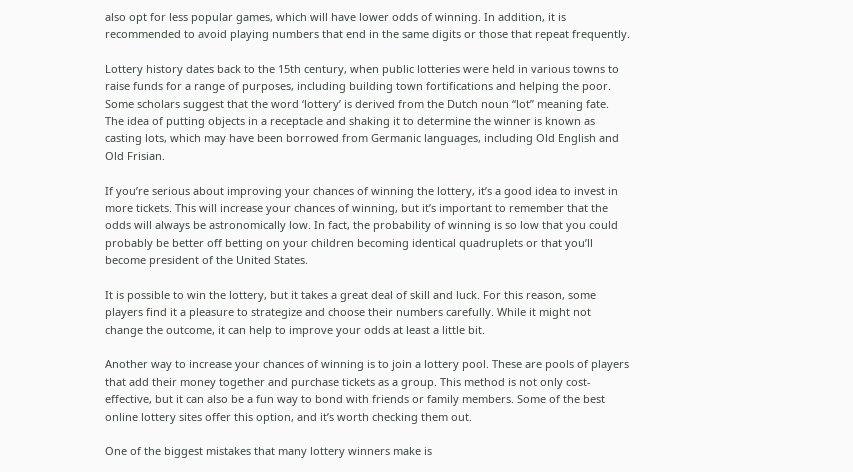also opt for less popular games, which will have lower odds of winning. In addition, it is recommended to avoid playing numbers that end in the same digits or those that repeat frequently.

Lottery history dates back to the 15th century, when public lotteries were held in various towns to raise funds for a range of purposes, including building town fortifications and helping the poor. Some scholars suggest that the word ‘lottery’ is derived from the Dutch noun “lot” meaning fate. The idea of putting objects in a receptacle and shaking it to determine the winner is known as casting lots, which may have been borrowed from Germanic languages, including Old English and Old Frisian.

If you’re serious about improving your chances of winning the lottery, it’s a good idea to invest in more tickets. This will increase your chances of winning, but it’s important to remember that the odds will always be astronomically low. In fact, the probability of winning is so low that you could probably be better off betting on your children becoming identical quadruplets or that you’ll become president of the United States.

It is possible to win the lottery, but it takes a great deal of skill and luck. For this reason, some players find it a pleasure to strategize and choose their numbers carefully. While it might not change the outcome, it can help to improve your odds at least a little bit.

Another way to increase your chances of winning is to join a lottery pool. These are pools of players that add their money together and purchase tickets as a group. This method is not only cost-effective, but it can also be a fun way to bond with friends or family members. Some of the best online lottery sites offer this option, and it’s worth checking them out.

One of the biggest mistakes that many lottery winners make is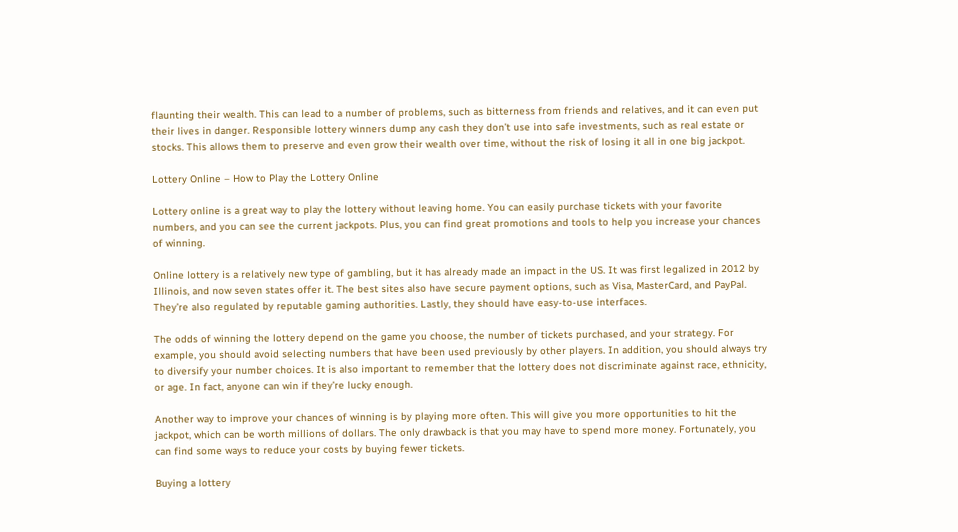flaunting their wealth. This can lead to a number of problems, such as bitterness from friends and relatives, and it can even put their lives in danger. Responsible lottery winners dump any cash they don’t use into safe investments, such as real estate or stocks. This allows them to preserve and even grow their wealth over time, without the risk of losing it all in one big jackpot.

Lottery Online – How to Play the Lottery Online

Lottery online is a great way to play the lottery without leaving home. You can easily purchase tickets with your favorite numbers, and you can see the current jackpots. Plus, you can find great promotions and tools to help you increase your chances of winning.

Online lottery is a relatively new type of gambling, but it has already made an impact in the US. It was first legalized in 2012 by Illinois, and now seven states offer it. The best sites also have secure payment options, such as Visa, MasterCard, and PayPal. They’re also regulated by reputable gaming authorities. Lastly, they should have easy-to-use interfaces.

The odds of winning the lottery depend on the game you choose, the number of tickets purchased, and your strategy. For example, you should avoid selecting numbers that have been used previously by other players. In addition, you should always try to diversify your number choices. It is also important to remember that the lottery does not discriminate against race, ethnicity, or age. In fact, anyone can win if they’re lucky enough.

Another way to improve your chances of winning is by playing more often. This will give you more opportunities to hit the jackpot, which can be worth millions of dollars. The only drawback is that you may have to spend more money. Fortunately, you can find some ways to reduce your costs by buying fewer tickets.

Buying a lottery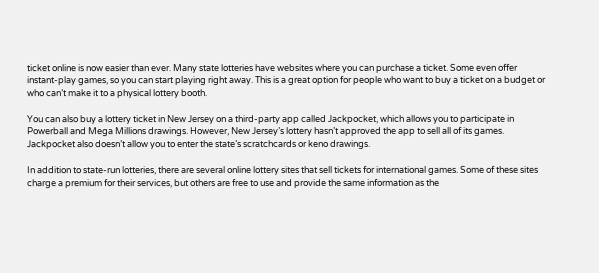ticket online is now easier than ever. Many state lotteries have websites where you can purchase a ticket. Some even offer instant-play games, so you can start playing right away. This is a great option for people who want to buy a ticket on a budget or who can’t make it to a physical lottery booth.

You can also buy a lottery ticket in New Jersey on a third-party app called Jackpocket, which allows you to participate in Powerball and Mega Millions drawings. However, New Jersey’s lottery hasn’t approved the app to sell all of its games. Jackpocket also doesn’t allow you to enter the state’s scratchcards or keno drawings.

In addition to state-run lotteries, there are several online lottery sites that sell tickets for international games. Some of these sites charge a premium for their services, but others are free to use and provide the same information as the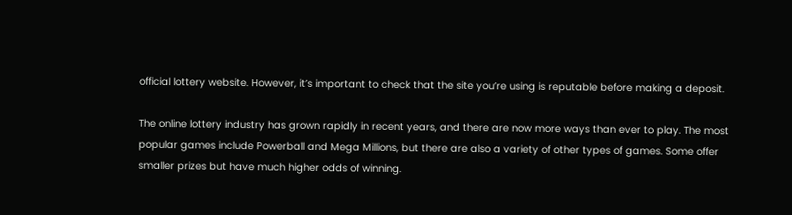official lottery website. However, it’s important to check that the site you’re using is reputable before making a deposit.

The online lottery industry has grown rapidly in recent years, and there are now more ways than ever to play. The most popular games include Powerball and Mega Millions, but there are also a variety of other types of games. Some offer smaller prizes but have much higher odds of winning.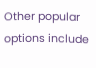Other popular options include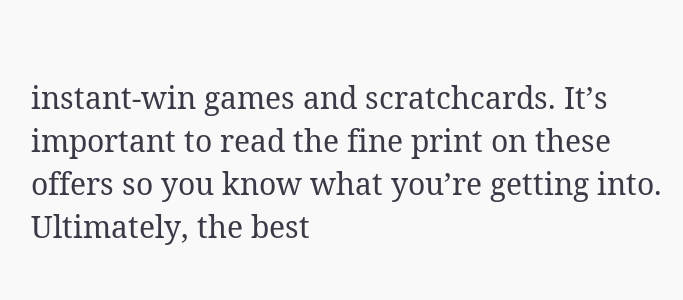instant-win games and scratchcards. It’s important to read the fine print on these offers so you know what you’re getting into. Ultimately, the best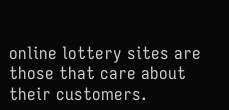online lottery sites are those that care about their customers.